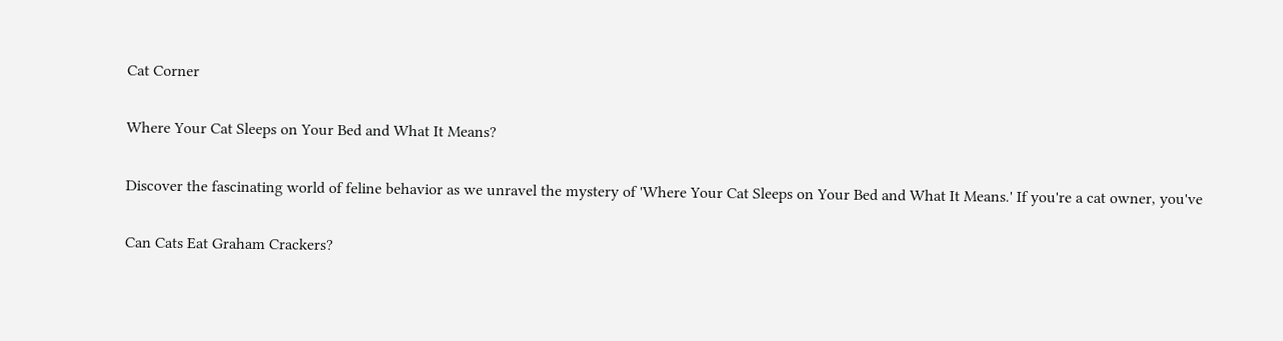Cat Corner

Where Your Cat Sleeps on Your Bed and What It Means?

Discover the fascinating world of feline behavior as we unravel the mystery of 'Where Your Cat Sleeps on Your Bed and What It Means.' If you're a cat owner, you've

Can Cats Eat Graham Crackers?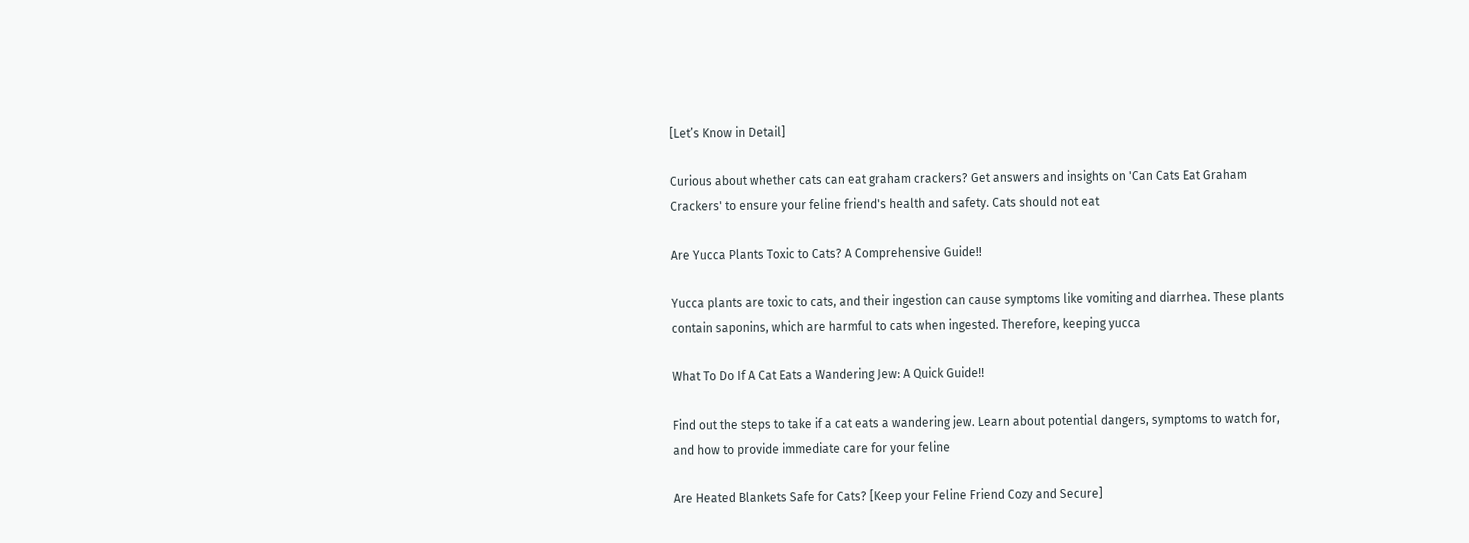[Let’s Know in Detail]

Curious about whether cats can eat graham crackers? Get answers and insights on 'Can Cats Eat Graham Crackers' to ensure your feline friend's health and safety. Cats should not eat

Are Yucca Plants Toxic to Cats? A Comprehensive Guide!!

Yucca plants are toxic to cats, and their ingestion can cause symptoms like vomiting and diarrhea. These plants contain saponins, which are harmful to cats when ingested. Therefore, keeping yucca

What To Do If A Cat Eats a Wandering Jew: A Quick Guide!!

Find out the steps to take if a cat eats a wandering jew. Learn about potential dangers, symptoms to watch for, and how to provide immediate care for your feline

Are Heated Blankets Safe for Cats? [Keep your Feline Friend Cozy and Secure]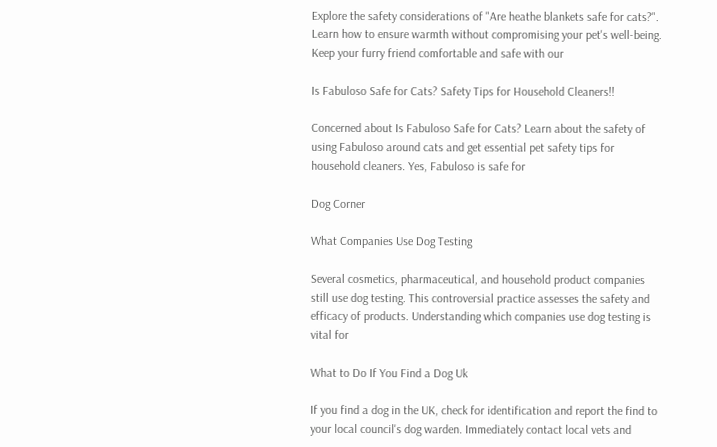Explore the safety considerations of "Are heathe blankets safe for cats?". Learn how to ensure warmth without compromising your pet's well-being. Keep your furry friend comfortable and safe with our

Is Fabuloso Safe for Cats? Safety Tips for Household Cleaners!!

Concerned about Is Fabuloso Safe for Cats? Learn about the safety of using Fabuloso around cats and get essential pet safety tips for household cleaners. Yes, Fabuloso is safe for

Dog Corner

What Companies Use Dog Testing

Several cosmetics, pharmaceutical, and household product companies still use dog testing. This controversial practice assesses the safety and efficacy of products. Understanding which companies use dog testing is vital for

What to Do If You Find a Dog Uk

If you find a dog in the UK, check for identification and report the find to your local council's dog warden. Immediately contact local vets and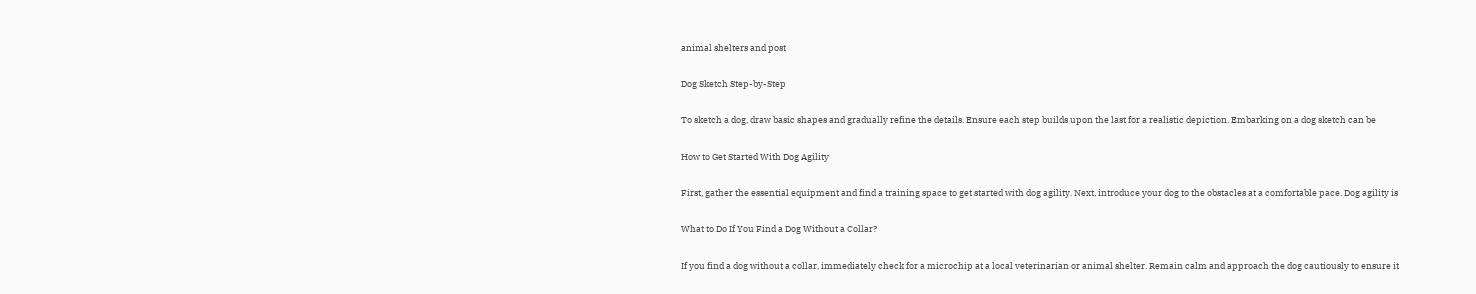animal shelters and post

Dog Sketch Step-by-Step

To sketch a dog, draw basic shapes and gradually refine the details. Ensure each step builds upon the last for a realistic depiction. Embarking on a dog sketch can be

How to Get Started With Dog Agility

First, gather the essential equipment and find a training space to get started with dog agility. Next, introduce your dog to the obstacles at a comfortable pace. Dog agility is

What to Do If You Find a Dog Without a Collar?

If you find a dog without a collar, immediately check for a microchip at a local veterinarian or animal shelter. Remain calm and approach the dog cautiously to ensure it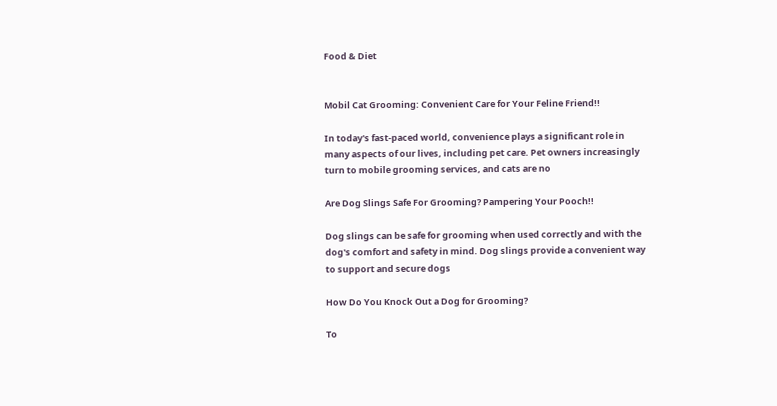Food & Diet


Mobil Cat Grooming: Convenient Care for Your Feline Friend!!

In today's fast-paced world, convenience plays a significant role in many aspects of our lives, including pet care. Pet owners increasingly turn to mobile grooming services, and cats are no

Are Dog Slings Safe For Grooming? Pampering Your Pooch!!

Dog slings can be safe for grooming when used correctly and with the dog's comfort and safety in mind. Dog slings provide a convenient way to support and secure dogs

How Do You Knock Out a Dog for Grooming?

To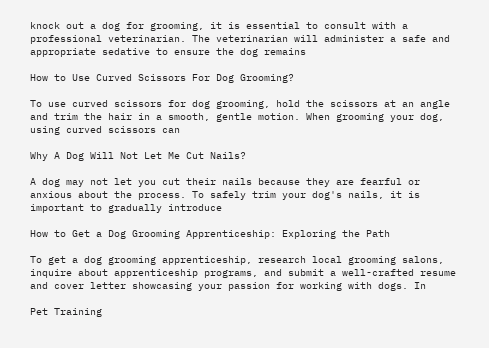knock out a dog for grooming, it is essential to consult with a professional veterinarian. The veterinarian will administer a safe and appropriate sedative to ensure the dog remains

How to Use Curved Scissors For Dog Grooming?

To use curved scissors for dog grooming, hold the scissors at an angle and trim the hair in a smooth, gentle motion. When grooming your dog, using curved scissors can

Why A Dog Will Not Let Me Cut Nails?

A dog may not let you cut their nails because they are fearful or anxious about the process. To safely trim your dog's nails, it is important to gradually introduce

How to Get a Dog Grooming Apprenticeship: Exploring the Path

To get a dog grooming apprenticeship, research local grooming salons, inquire about apprenticeship programs, and submit a well-crafted resume and cover letter showcasing your passion for working with dogs. In

Pet Training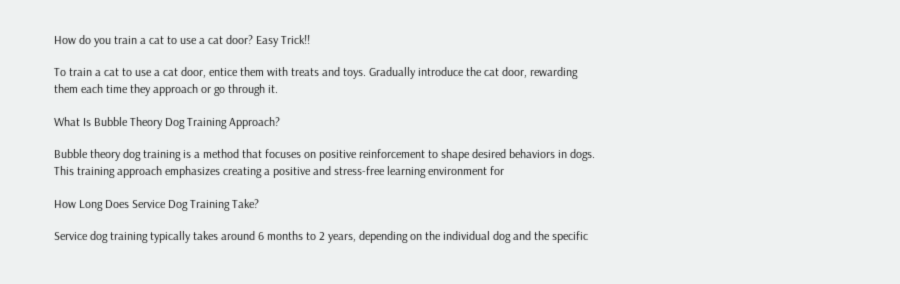How do you train a cat to use a cat door? Easy Trick!!

To train a cat to use a cat door, entice them with treats and toys. Gradually introduce the cat door, rewarding them each time they approach or go through it.

What Is Bubble Theory Dog Training Approach?

Bubble theory dog training is a method that focuses on positive reinforcement to shape desired behaviors in dogs. This training approach emphasizes creating a positive and stress-free learning environment for

How Long Does Service Dog Training Take?

Service dog training typically takes around 6 months to 2 years, depending on the individual dog and the specific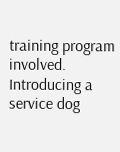training program involved. Introducing a service dog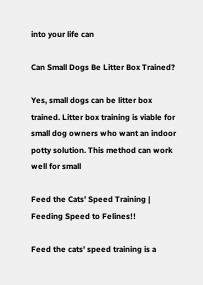into your life can

Can Small Dogs Be Litter Box Trained?

Yes, small dogs can be litter box trained. Litter box training is viable for small dog owners who want an indoor potty solution. This method can work well for small

Feed the Cats’ Speed Training | Feeding Speed to Felines!!

Feed the cats' speed training is a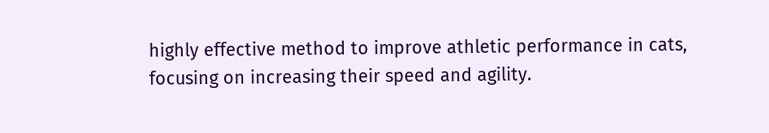highly effective method to improve athletic performance in cats, focusing on increasing their speed and agility.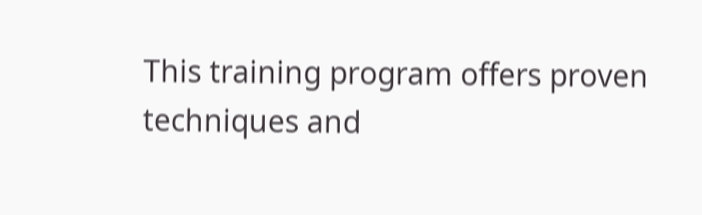This training program offers proven techniques and